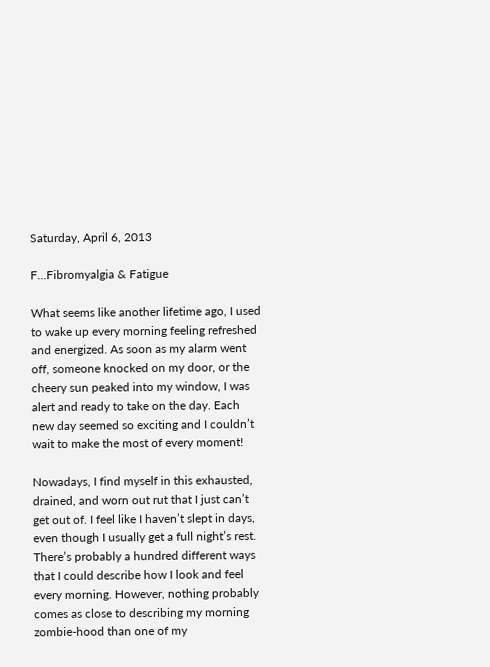Saturday, April 6, 2013

F...Fibromyalgia & Fatigue

What seems like another lifetime ago, I used to wake up every morning feeling refreshed and energized. As soon as my alarm went off, someone knocked on my door, or the cheery sun peaked into my window, I was alert and ready to take on the day. Each new day seemed so exciting and I couldn’t wait to make the most of every moment!

Nowadays, I find myself in this exhausted, drained, and worn out rut that I just can’t get out of. I feel like I haven’t slept in days, even though I usually get a full night’s rest. There’s probably a hundred different ways that I could describe how I look and feel every morning. However, nothing probably comes as close to describing my morning zombie-hood than one of my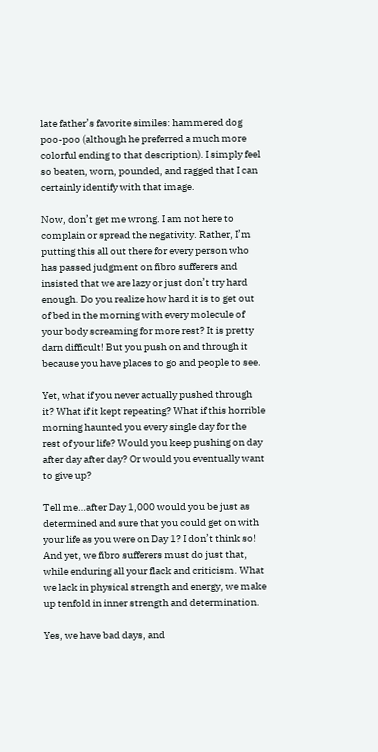late father’s favorite similes: hammered dog poo-poo (although he preferred a much more colorful ending to that description). I simply feel so beaten, worn, pounded, and ragged that I can certainly identify with that image.

Now, don’t get me wrong. I am not here to complain or spread the negativity. Rather, I’m putting this all out there for every person who has passed judgment on fibro sufferers and insisted that we are lazy or just don’t try hard enough. Do you realize how hard it is to get out of bed in the morning with every molecule of your body screaming for more rest? It is pretty darn difficult! But you push on and through it because you have places to go and people to see.

Yet, what if you never actually pushed through it? What if it kept repeating? What if this horrible morning haunted you every single day for the rest of your life? Would you keep pushing on day after day after day? Or would you eventually want to give up?

Tell me…after Day 1,000 would you be just as determined and sure that you could get on with your life as you were on Day 1? I don’t think so! And yet, we fibro sufferers must do just that, while enduring all your flack and criticism. What we lack in physical strength and energy, we make up tenfold in inner strength and determination.

Yes, we have bad days, and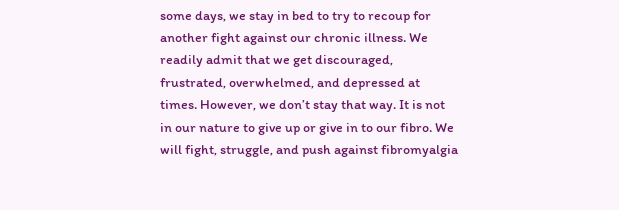some days, we stay in bed to try to recoup for another fight against our chronic illness. We readily admit that we get discouraged, frustrated, overwhelmed, and depressed at times. However, we don’t stay that way. It is not in our nature to give up or give in to our fibro. We will fight, struggle, and push against fibromyalgia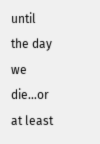until the day we die…or at least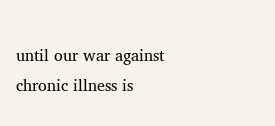until our war against chronic illness is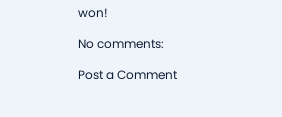won!

No comments:

Post a Comment